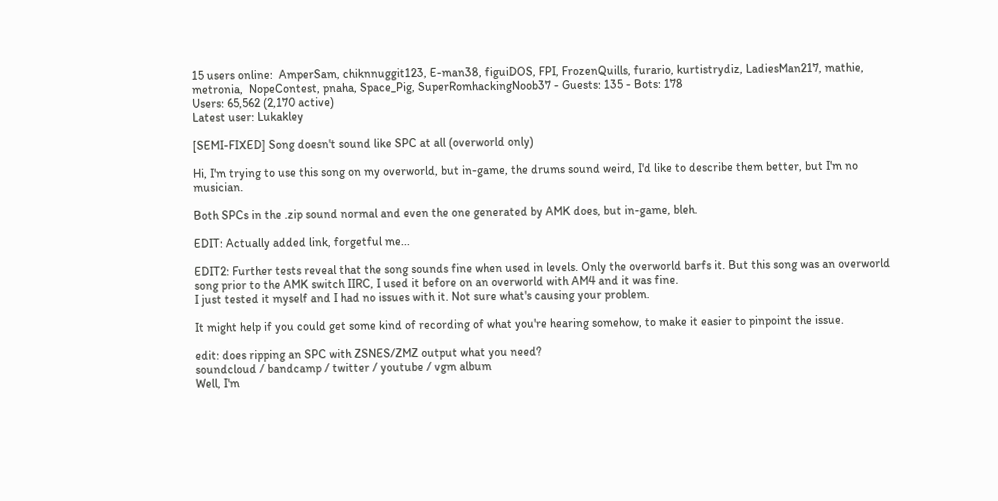15 users online:  AmperSam, chiknnuggit123, E-man38, figuiDOS, FPI, FrozenQuills, furario, kurtistrydiz, LadiesMan217, mathie, metronia,  NopeContest, pnaha, Space_Pig, SuperRomhackingNoob37 - Guests: 135 - Bots: 178
Users: 65,562 (2,170 active)
Latest user: Lukakley

[SEMI-FIXED] Song doesn't sound like SPC at all (overworld only)

Hi, I'm trying to use this song on my overworld, but in-game, the drums sound weird, I'd like to describe them better, but I'm no musician.

Both SPCs in the .zip sound normal and even the one generated by AMK does, but in-game, bleh.

EDIT: Actually added link, forgetful me...

EDIT2: Further tests reveal that the song sounds fine when used in levels. Only the overworld barfs it. But this song was an overworld song prior to the AMK switch IIRC, I used it before on an overworld with AM4 and it was fine.
I just tested it myself and I had no issues with it. Not sure what's causing your problem.

It might help if you could get some kind of recording of what you're hearing somehow, to make it easier to pinpoint the issue.

edit: does ripping an SPC with ZSNES/ZMZ output what you need?
soundcloud / bandcamp / twitter / youtube / vgm album
Well, I'm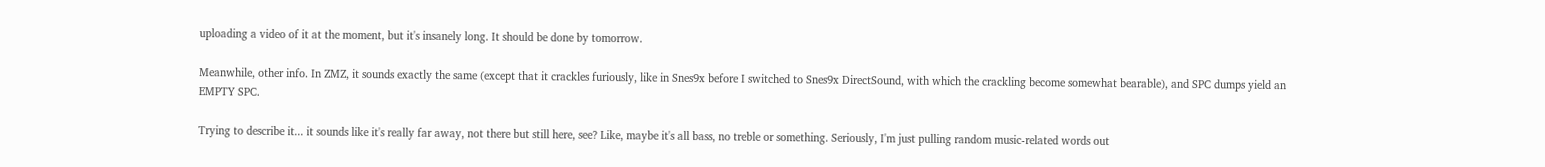uploading a video of it at the moment, but it's insanely long. It should be done by tomorrow.

Meanwhile, other info. In ZMZ, it sounds exactly the same (except that it crackles furiously, like in Snes9x before I switched to Snes9x DirectSound, with which the crackling become somewhat bearable), and SPC dumps yield an EMPTY SPC.

Trying to describe it... it sounds like it's really far away, not there but still here, see? Like, maybe it's all bass, no treble or something. Seriously, I'm just pulling random music-related words out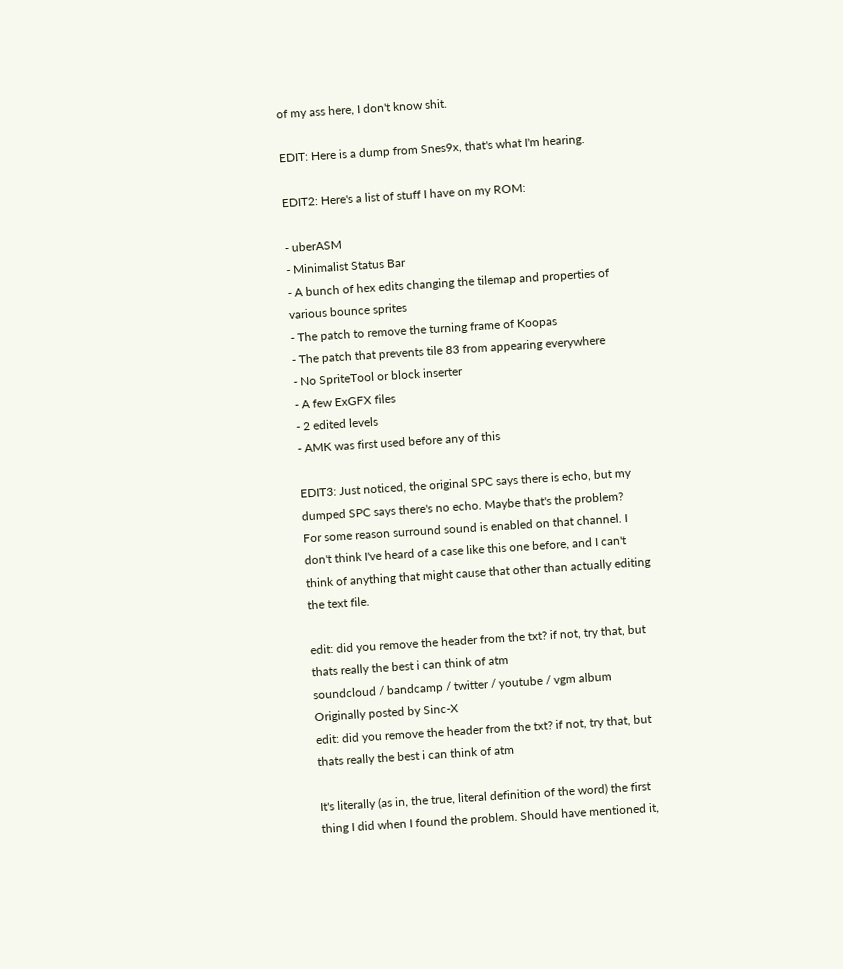of my ass here, I don't know shit.

EDIT: Here is a dump from Snes9x, that's what I'm hearing.

EDIT2: Here's a list of stuff I have on my ROM:

- uberASM
- Minimalist Status Bar
- A bunch of hex edits changing the tilemap and properties of various bounce sprites
- The patch to remove the turning frame of Koopas
- The patch that prevents tile 83 from appearing everywhere
- No SpriteTool or block inserter
- A few ExGFX files
- 2 edited levels
- AMK was first used before any of this

EDIT3: Just noticed, the original SPC says there is echo, but my dumped SPC says there's no echo. Maybe that's the problem?
For some reason surround sound is enabled on that channel. I don't think I've heard of a case like this one before, and I can't think of anything that might cause that other than actually editing the text file.

edit: did you remove the header from the txt? if not, try that, but thats really the best i can think of atm
soundcloud / bandcamp / twitter / youtube / vgm album
Originally posted by Sinc-X
edit: did you remove the header from the txt? if not, try that, but thats really the best i can think of atm

It's literally (as in, the true, literal definition of the word) the first thing I did when I found the problem. Should have mentioned it,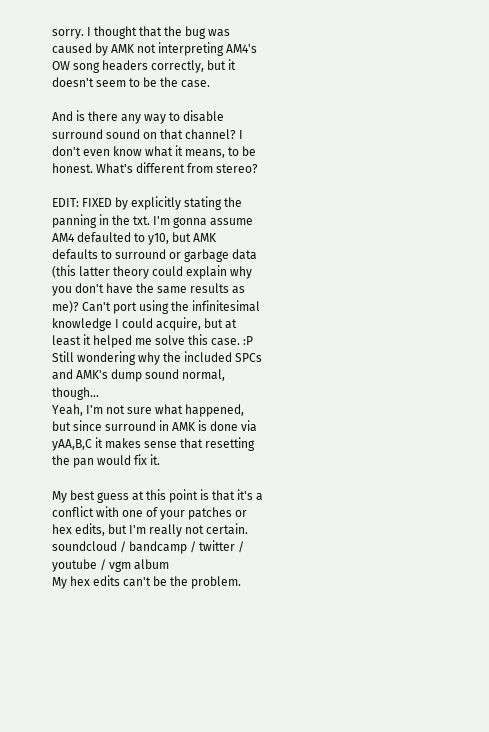sorry. I thought that the bug was caused by AMK not interpreting AM4's OW song headers correctly, but it doesn't seem to be the case.

And is there any way to disable surround sound on that channel? I don't even know what it means, to be honest. What's different from stereo?

EDIT: FIXED by explicitly stating the panning in the txt. I'm gonna assume AM4 defaulted to y10, but AMK defaults to surround or garbage data (this latter theory could explain why you don't have the same results as me)? Can't port using the infinitesimal knowledge I could acquire, but at least it helped me solve this case. :P Still wondering why the included SPCs and AMK's dump sound normal, though...
Yeah, I'm not sure what happened, but since surround in AMK is done via yAA,B,C it makes sense that resetting the pan would fix it.

My best guess at this point is that it's a conflict with one of your patches or hex edits, but I'm really not certain.
soundcloud / bandcamp / twitter / youtube / vgm album
My hex edits can't be the problem.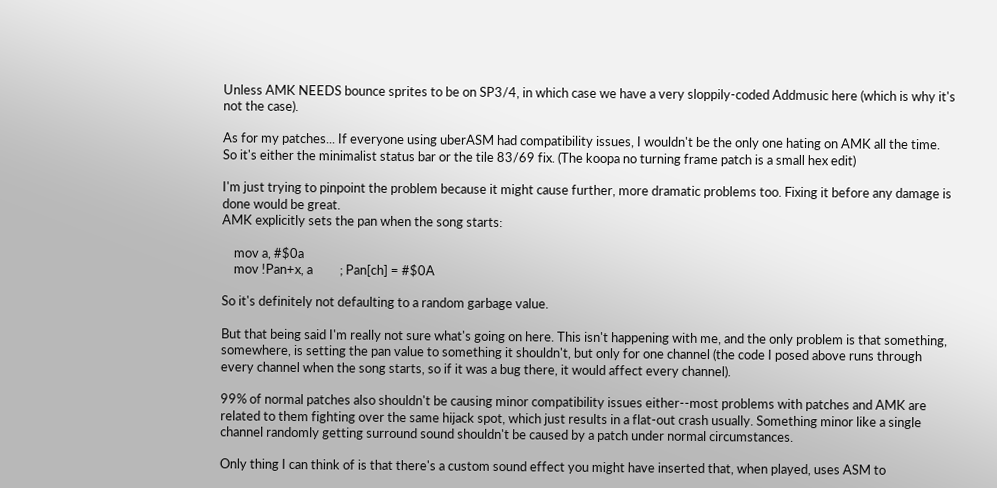Unless AMK NEEDS bounce sprites to be on SP3/4, in which case we have a very sloppily-coded Addmusic here (which is why it's not the case).

As for my patches... If everyone using uberASM had compatibility issues, I wouldn't be the only one hating on AMK all the time. So it's either the minimalist status bar or the tile 83/69 fix. (The koopa no turning frame patch is a small hex edit)

I'm just trying to pinpoint the problem because it might cause further, more dramatic problems too. Fixing it before any damage is done would be great.
AMK explicitly sets the pan when the song starts:

    mov a, #$0a
    mov !Pan+x, a         ; Pan[ch] = #$0A

So it's definitely not defaulting to a random garbage value.

But that being said I'm really not sure what's going on here. This isn't happening with me, and the only problem is that something, somewhere, is setting the pan value to something it shouldn't, but only for one channel (the code I posed above runs through every channel when the song starts, so if it was a bug there, it would affect every channel).

99% of normal patches also shouldn't be causing minor compatibility issues either--most problems with patches and AMK are related to them fighting over the same hijack spot, which just results in a flat-out crash usually. Something minor like a single channel randomly getting surround sound shouldn't be caused by a patch under normal circumstances.

Only thing I can think of is that there's a custom sound effect you might have inserted that, when played, uses ASM to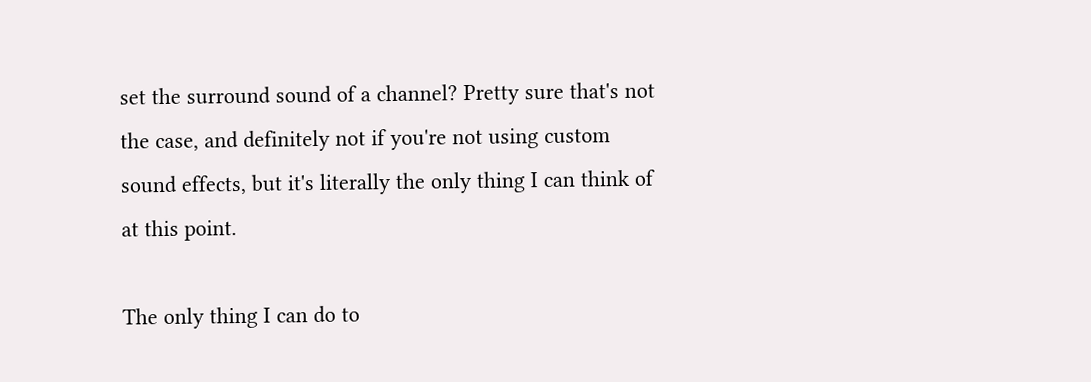set the surround sound of a channel? Pretty sure that's not the case, and definitely not if you're not using custom sound effects, but it's literally the only thing I can think of at this point.

The only thing I can do to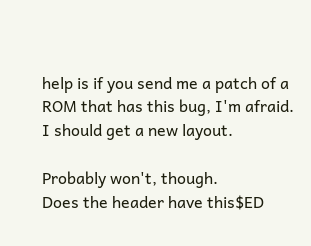help is if you send me a patch of a ROM that has this bug, I'm afraid.
I should get a new layout.

Probably won't, though.
Does the header have this$ED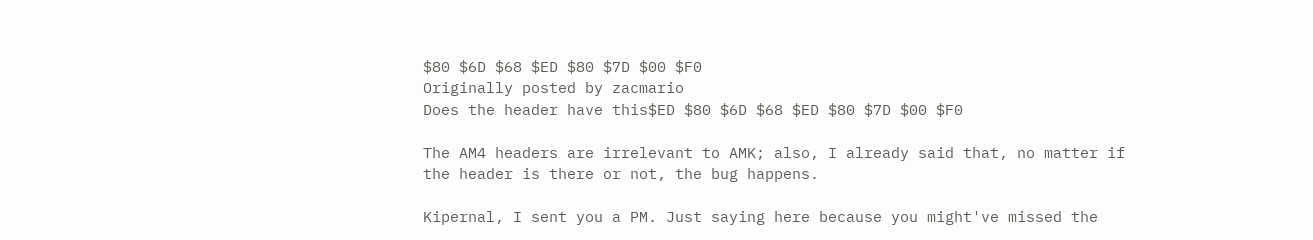$80 $6D $68 $ED $80 $7D $00 $F0
Originally posted by zacmario
Does the header have this$ED $80 $6D $68 $ED $80 $7D $00 $F0

The AM4 headers are irrelevant to AMK; also, I already said that, no matter if the header is there or not, the bug happens.

Kipernal, I sent you a PM. Just saying here because you might've missed the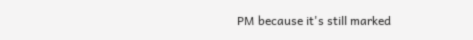PM because it's still marked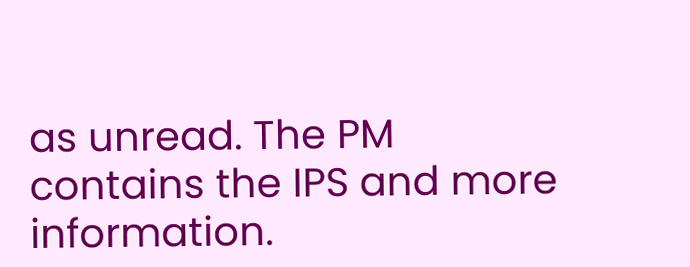as unread. The PM contains the IPS and more information.